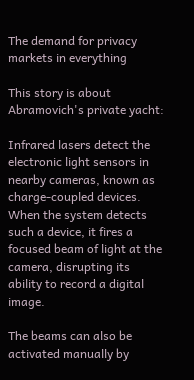The demand for privacy markets in everything

This story is about Abramovich's private yacht:

Infrared lasers detect the electronic light sensors in nearby cameras, known as charge-coupled devices. When the system detects such a device, it fires a focused beam of light at the camera, disrupting its ability to record a digital image.

The beams can also be activated manually by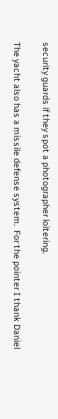security guards if they spot a photographer loitering.

The yacht also has a missile defense system.  For the pointer I thank Daniel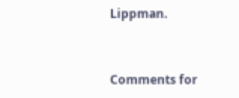Lippman.


Comments for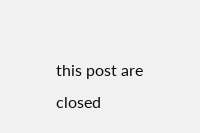this post are closed